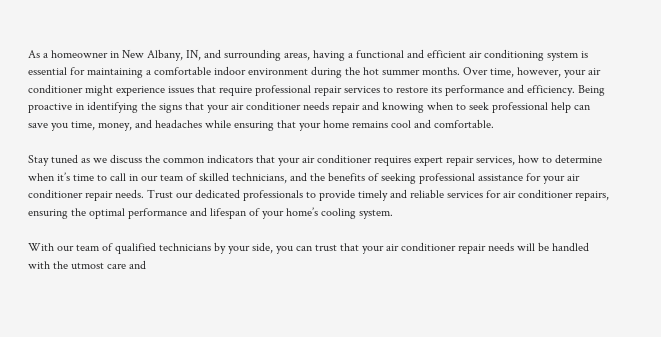As a homeowner in New Albany, IN, and surrounding areas, having a functional and efficient air conditioning system is essential for maintaining a comfortable indoor environment during the hot summer months. Over time, however, your air conditioner might experience issues that require professional repair services to restore its performance and efficiency. Being proactive in identifying the signs that your air conditioner needs repair and knowing when to seek professional help can save you time, money, and headaches while ensuring that your home remains cool and comfortable.

Stay tuned as we discuss the common indicators that your air conditioner requires expert repair services, how to determine when it’s time to call in our team of skilled technicians, and the benefits of seeking professional assistance for your air conditioner repair needs. Trust our dedicated professionals to provide timely and reliable services for air conditioner repairs, ensuring the optimal performance and lifespan of your home’s cooling system.

With our team of qualified technicians by your side, you can trust that your air conditioner repair needs will be handled with the utmost care and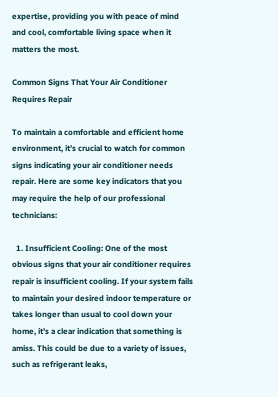expertise, providing you with peace of mind and cool, comfortable living space when it matters the most.

Common Signs That Your Air Conditioner Requires Repair

To maintain a comfortable and efficient home environment, it’s crucial to watch for common signs indicating your air conditioner needs repair. Here are some key indicators that you may require the help of our professional technicians:

  1. Insufficient Cooling: One of the most obvious signs that your air conditioner requires repair is insufficient cooling. If your system fails to maintain your desired indoor temperature or takes longer than usual to cool down your home, it’s a clear indication that something is amiss. This could be due to a variety of issues, such as refrigerant leaks,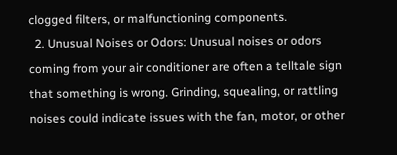clogged filters, or malfunctioning components.
  2. Unusual Noises or Odors: Unusual noises or odors coming from your air conditioner are often a telltale sign that something is wrong. Grinding, squealing, or rattling noises could indicate issues with the fan, motor, or other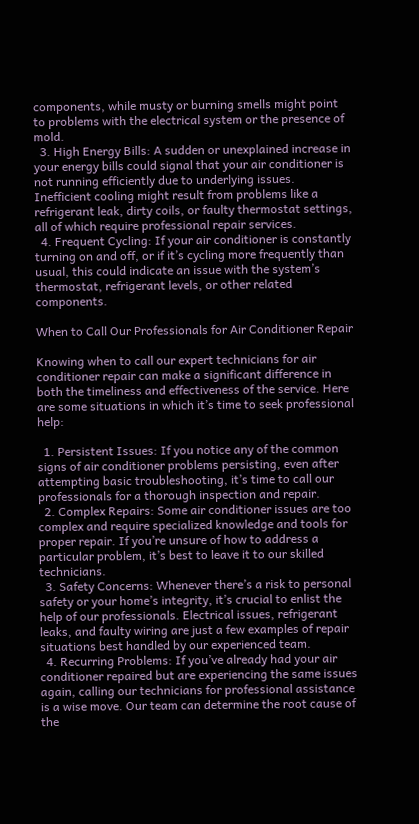components, while musty or burning smells might point to problems with the electrical system or the presence of mold.
  3. High Energy Bills: A sudden or unexplained increase in your energy bills could signal that your air conditioner is not running efficiently due to underlying issues. Inefficient cooling might result from problems like a refrigerant leak, dirty coils, or faulty thermostat settings, all of which require professional repair services.
  4. Frequent Cycling: If your air conditioner is constantly turning on and off, or if it’s cycling more frequently than usual, this could indicate an issue with the system’s thermostat, refrigerant levels, or other related components.

When to Call Our Professionals for Air Conditioner Repair

Knowing when to call our expert technicians for air conditioner repair can make a significant difference in both the timeliness and effectiveness of the service. Here are some situations in which it’s time to seek professional help:

  1. Persistent Issues: If you notice any of the common signs of air conditioner problems persisting, even after attempting basic troubleshooting, it’s time to call our professionals for a thorough inspection and repair.
  2. Complex Repairs: Some air conditioner issues are too complex and require specialized knowledge and tools for proper repair. If you’re unsure of how to address a particular problem, it’s best to leave it to our skilled technicians.
  3. Safety Concerns: Whenever there’s a risk to personal safety or your home’s integrity, it’s crucial to enlist the help of our professionals. Electrical issues, refrigerant leaks, and faulty wiring are just a few examples of repair situations best handled by our experienced team.
  4. Recurring Problems: If you’ve already had your air conditioner repaired but are experiencing the same issues again, calling our technicians for professional assistance is a wise move. Our team can determine the root cause of the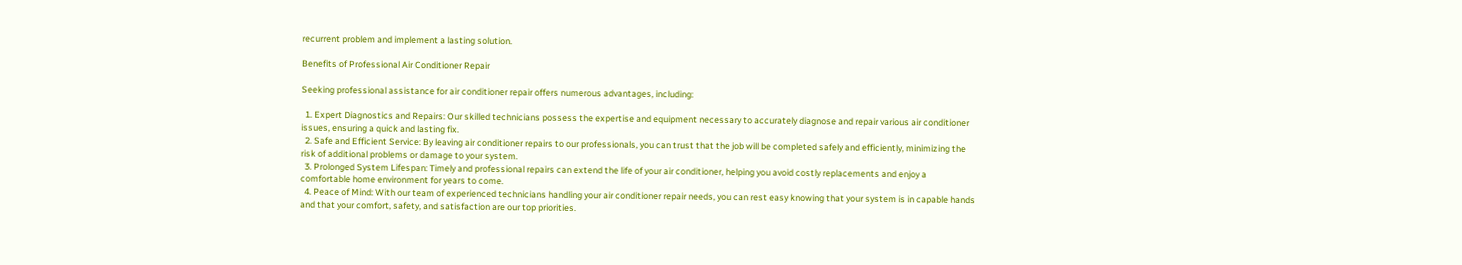recurrent problem and implement a lasting solution.

Benefits of Professional Air Conditioner Repair

Seeking professional assistance for air conditioner repair offers numerous advantages, including:

  1. Expert Diagnostics and Repairs: Our skilled technicians possess the expertise and equipment necessary to accurately diagnose and repair various air conditioner issues, ensuring a quick and lasting fix.
  2. Safe and Efficient Service: By leaving air conditioner repairs to our professionals, you can trust that the job will be completed safely and efficiently, minimizing the risk of additional problems or damage to your system.
  3. Prolonged System Lifespan: Timely and professional repairs can extend the life of your air conditioner, helping you avoid costly replacements and enjoy a comfortable home environment for years to come.
  4. Peace of Mind: With our team of experienced technicians handling your air conditioner repair needs, you can rest easy knowing that your system is in capable hands and that your comfort, safety, and satisfaction are our top priorities.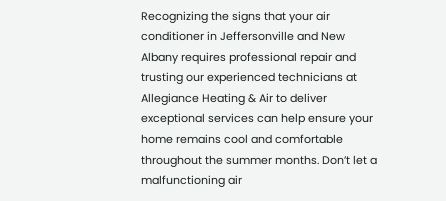Recognizing the signs that your air conditioner in Jeffersonville and New Albany requires professional repair and trusting our experienced technicians at Allegiance Heating & Air to deliver exceptional services can help ensure your home remains cool and comfortable throughout the summer months. Don’t let a malfunctioning air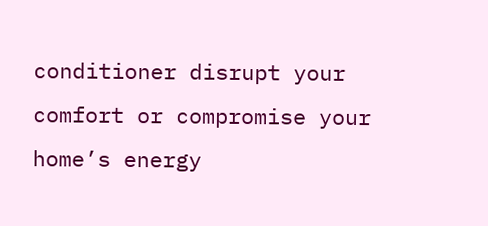conditioner disrupt your comfort or compromise your home’s energy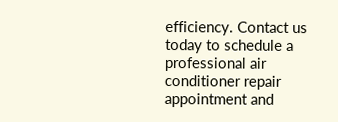efficiency. Contact us today to schedule a professional air conditioner repair appointment and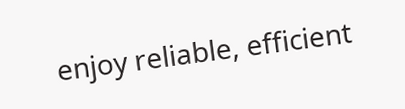enjoy reliable, efficient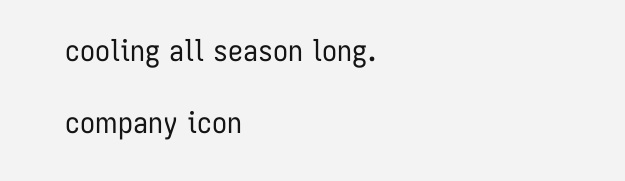cooling all season long.

company icon